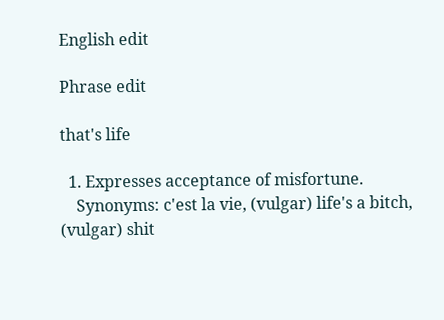English edit

Phrase edit

that's life

  1. Expresses acceptance of misfortune.
    Synonyms: c'est la vie, (vulgar) life's a bitch, (vulgar) shit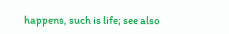happens, such is life; see also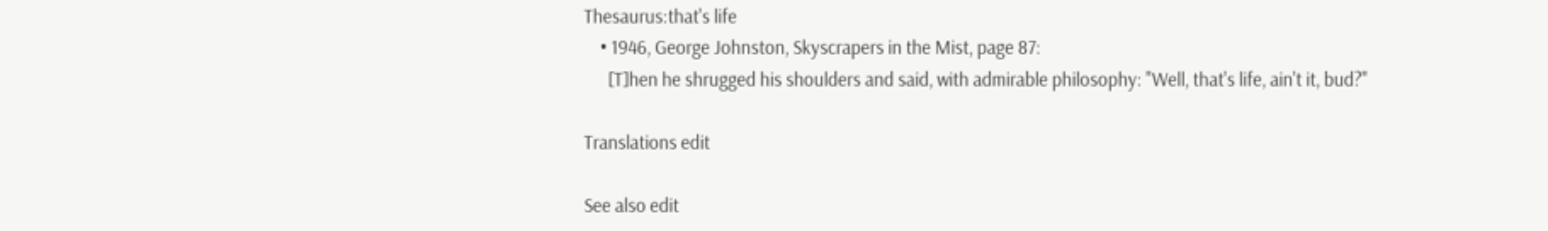Thesaurus:that's life
    • 1946, George Johnston, Skyscrapers in the Mist, page 87:
      [T]hen he shrugged his shoulders and said, with admirable philosophy: "Well, that's life, ain't it, bud?"

Translations edit

See also edit